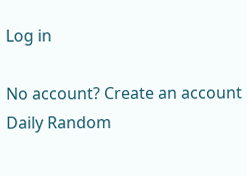Log in

No account? Create an account
Daily Random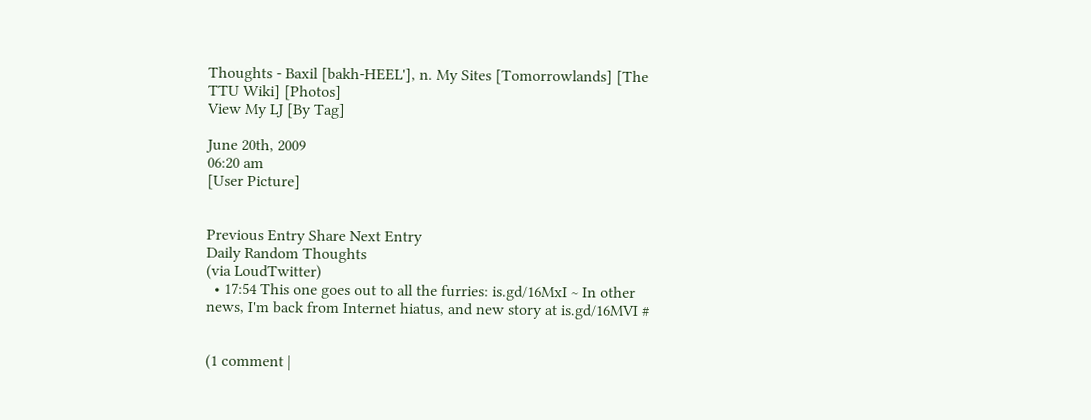Thoughts - Baxil [bakh-HEEL'], n. My Sites [Tomorrowlands] [The TTU Wiki] [Photos]
View My LJ [By Tag]

June 20th, 2009
06:20 am
[User Picture]


Previous Entry Share Next Entry
Daily Random Thoughts
(via LoudTwitter)
  • 17:54 This one goes out to all the furries: is.gd/16MxI ~ In other news, I'm back from Internet hiatus, and new story at is.gd/16MVI #


(1 comment |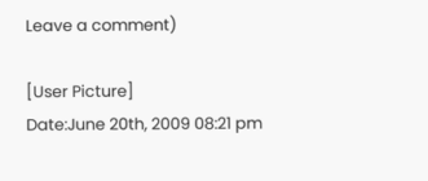Leave a comment)

[User Picture]
Date:June 20th, 2009 08:21 pm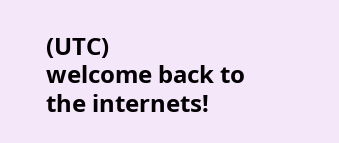(UTC)
welcome back to the internets!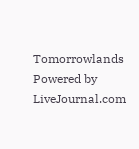Tomorrowlands Powered by LiveJournal.com